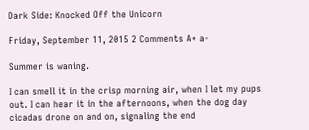Dark Side: Knocked Off the Unicorn

Friday, September 11, 2015 2 Comments A+ a-

Summer is waning.

I can smell it in the crisp morning air, when I let my pups out. I can hear it in the afternoons, when the dog day cicadas drone on and on, signaling the end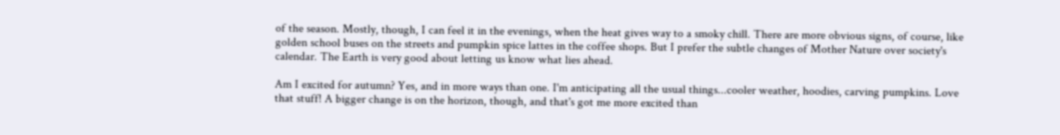of the season. Mostly, though, I can feel it in the evenings, when the heat gives way to a smoky chill. There are more obvious signs, of course, like golden school buses on the streets and pumpkin spice lattes in the coffee shops. But I prefer the subtle changes of Mother Nature over society's calendar. The Earth is very good about letting us know what lies ahead.

Am I excited for autumn? Yes, and in more ways than one. I'm anticipating all the usual things...cooler weather, hoodies, carving pumpkins. Love that stuff! A bigger change is on the horizon, though, and that's got me more excited than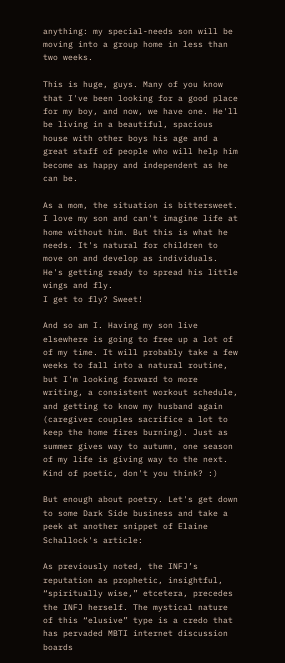anything: my special-needs son will be moving into a group home in less than two weeks.

This is huge, guys. Many of you know that I've been looking for a good place for my boy, and now, we have one. He'll be living in a beautiful, spacious house with other boys his age and a great staff of people who will help him become as happy and independent as he can be.

As a mom, the situation is bittersweet. I love my son and can't imagine life at home without him. But this is what he needs. It's natural for children to move on and develop as individuals. He's getting ready to spread his little wings and fly.
I get to fly? Sweet!

And so am I. Having my son live elsewhere is going to free up a lot of of my time. It will probably take a few weeks to fall into a natural routine, but I'm looking forward to more writing, a consistent workout schedule, and getting to know my husband again (caregiver couples sacrifice a lot to keep the home fires burning). Just as summer gives way to autumn, one season of my life is giving way to the next. Kind of poetic, don't you think? :)

But enough about poetry. Let's get down to some Dark Side business and take a peek at another snippet of Elaine Schallock's article:

As previously noted, the INFJ’s reputation as prophetic, insightful, “spiritually wise,” etcetera, precedes the INFJ herself. The mystical nature of this “elusive” type is a credo that has pervaded MBTI internet discussion boards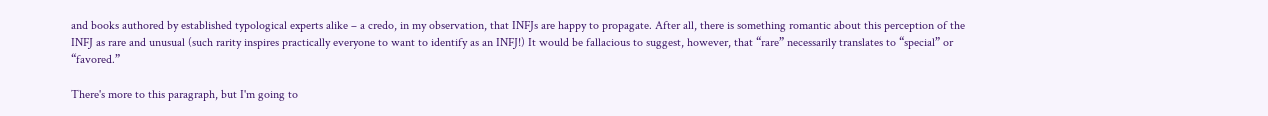and books authored by established typological experts alike – a credo, in my observation, that INFJs are happy to propagate. After all, there is something romantic about this perception of the INFJ as rare and unusual (such rarity inspires practically everyone to want to identify as an INFJ!) It would be fallacious to suggest, however, that “rare” necessarily translates to “special” or “favored.”

There's more to this paragraph, but I'm going to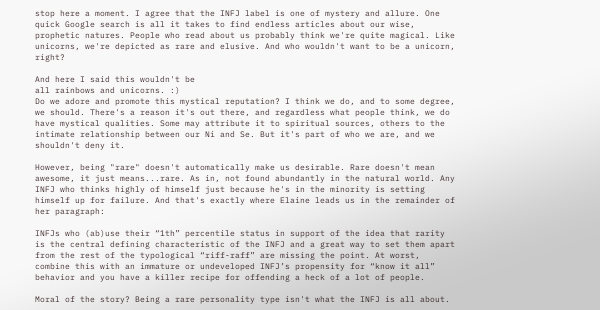stop here a moment. I agree that the INFJ label is one of mystery and allure. One quick Google search is all it takes to find endless articles about our wise, prophetic natures. People who read about us probably think we're quite magical. Like unicorns, we're depicted as rare and elusive. And who wouldn't want to be a unicorn, right?

And here I said this wouldn't be
all rainbows and unicorns. :)
Do we adore and promote this mystical reputation? I think we do, and to some degree, we should. There's a reason it's out there, and regardless what people think, we do have mystical qualities. Some may attribute it to spiritual sources, others to the intimate relationship between our Ni and Se. But it's part of who we are, and we shouldn't deny it.

However, being "rare" doesn't automatically make us desirable. Rare doesn't mean awesome, it just means...rare. As in, not found abundantly in the natural world. Any INFJ who thinks highly of himself just because he's in the minority is setting himself up for failure. And that's exactly where Elaine leads us in the remainder of her paragraph:

INFJs who (ab)use their “1th” percentile status in support of the idea that rarity is the central defining characteristic of the INFJ and a great way to set them apart from the rest of the typological “riff-raff” are missing the point. At worst, combine this with an immature or undeveloped INFJ’s propensity for “know it all” behavior and you have a killer recipe for offending a heck of a lot of people.

Moral of the story? Being a rare personality type isn't what the INFJ is all about.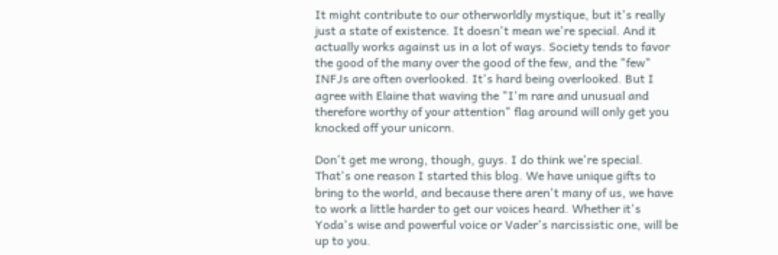It might contribute to our otherworldly mystique, but it's really just a state of existence. It doesn't mean we're special. And it actually works against us in a lot of ways. Society tends to favor the good of the many over the good of the few, and the "few" INFJs are often overlooked. It's hard being overlooked. But I agree with Elaine that waving the "I'm rare and unusual and therefore worthy of your attention" flag around will only get you knocked off your unicorn.

Don't get me wrong, though, guys. I do think we're special. That's one reason I started this blog. We have unique gifts to bring to the world, and because there aren't many of us, we have to work a little harder to get our voices heard. Whether it's Yoda's wise and powerful voice or Vader's narcissistic one, will be up to you.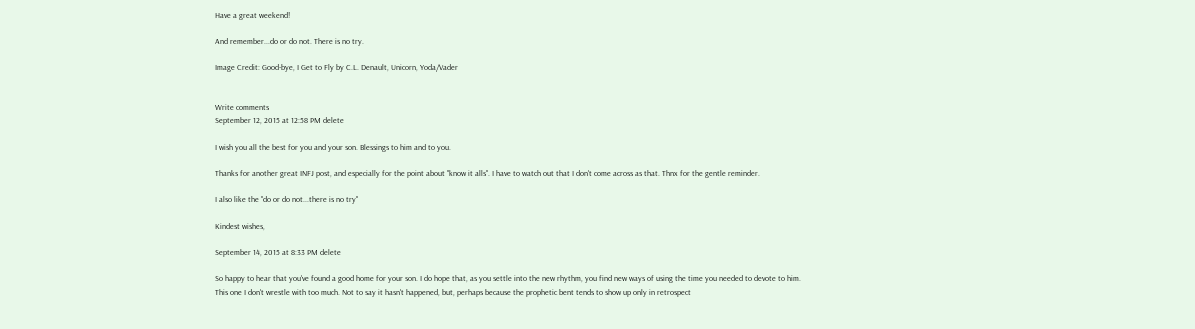Have a great weekend!

And remember...do or do not. There is no try.

Image Credit: Good-bye, I Get to Fly by C.L. Denault, Unicorn, Yoda/Vader


Write comments
September 12, 2015 at 12:58 PM delete

I wish you all the best for you and your son. Blessings to him and to you.

Thanks for another great INFJ post, and especially for the point about "know it alls". I have to watch out that I don't come across as that. Thnx for the gentle reminder.

I also like the "do or do not...there is no try"

Kindest wishes,

September 14, 2015 at 8:33 PM delete

So happy to hear that you've found a good home for your son. I do hope that, as you settle into the new rhythm, you find new ways of using the time you needed to devote to him.
This one I don't wrestle with too much. Not to say it hasn't happened, but, perhaps because the prophetic bent tends to show up only in retrospect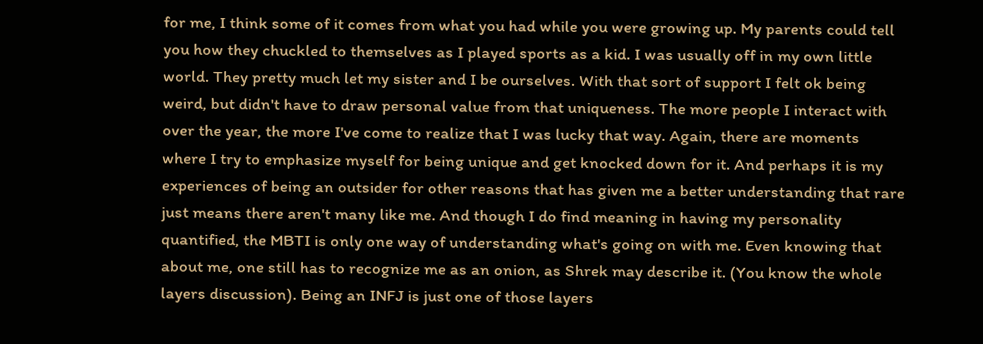for me, I think some of it comes from what you had while you were growing up. My parents could tell you how they chuckled to themselves as I played sports as a kid. I was usually off in my own little world. They pretty much let my sister and I be ourselves. With that sort of support I felt ok being weird, but didn't have to draw personal value from that uniqueness. The more people I interact with over the year, the more I've come to realize that I was lucky that way. Again, there are moments where I try to emphasize myself for being unique and get knocked down for it. And perhaps it is my experiences of being an outsider for other reasons that has given me a better understanding that rare just means there aren't many like me. And though I do find meaning in having my personality quantified, the MBTI is only one way of understanding what's going on with me. Even knowing that about me, one still has to recognize me as an onion, as Shrek may describe it. (You know the whole layers discussion). Being an INFJ is just one of those layers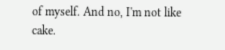of myself. And no, I'm not like cake.